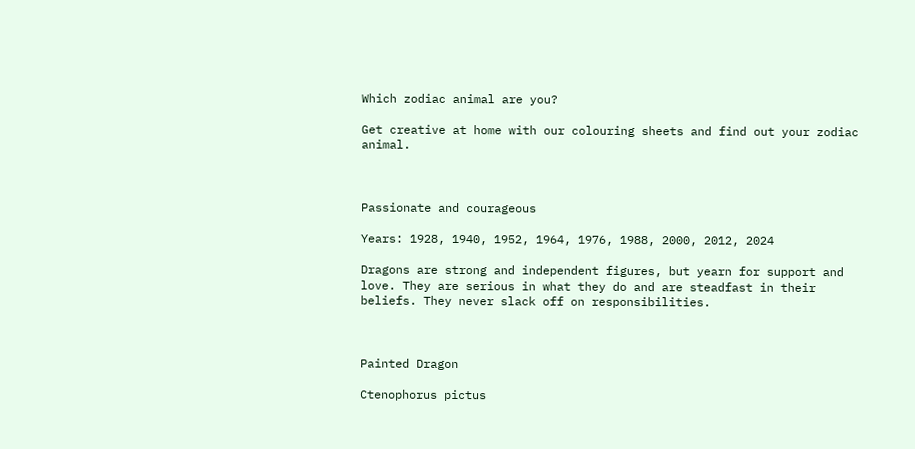Which zodiac animal are you?

Get creative at home with our colouring sheets and find out your zodiac animal.



Passionate and courageous

Years: 1928, 1940, 1952, 1964, 1976, 1988, 2000, 2012, 2024

Dragons are strong and independent figures, but yearn for support and love. They are serious in what they do and are steadfast in their beliefs. They never slack off on responsibilities.



Painted Dragon

Ctenophorus pictus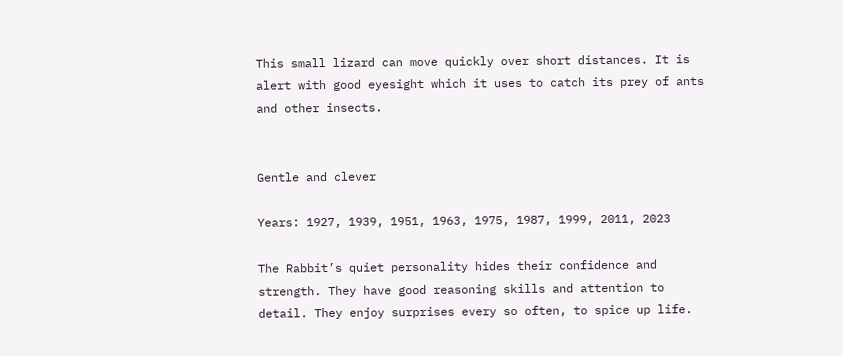This small lizard can move quickly over short distances. It is alert with good eyesight which it uses to catch its prey of ants and other insects.


Gentle and clever

Years: 1927, 1939, 1951, 1963, 1975, 1987, 1999, 2011, 2023

The Rabbit’s quiet personality hides their confidence and strength. They have good reasoning skills and attention to detail. They enjoy surprises every so often, to spice up life.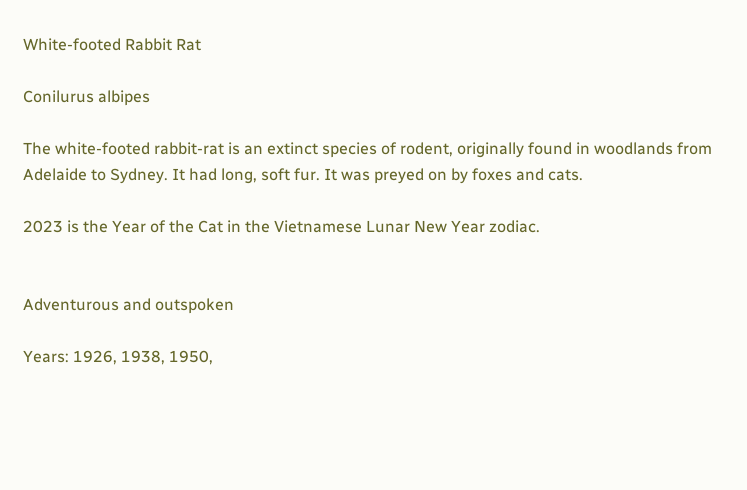White-footed Rabbit Rat

Conilurus albipes

The white-footed rabbit-rat is an extinct species of rodent, originally found in woodlands from Adelaide to Sydney. It had long, soft fur. It was preyed on by foxes and cats.

2023 is the Year of the Cat in the Vietnamese Lunar New Year zodiac.


Adventurous and outspoken

Years: 1926, 1938, 1950,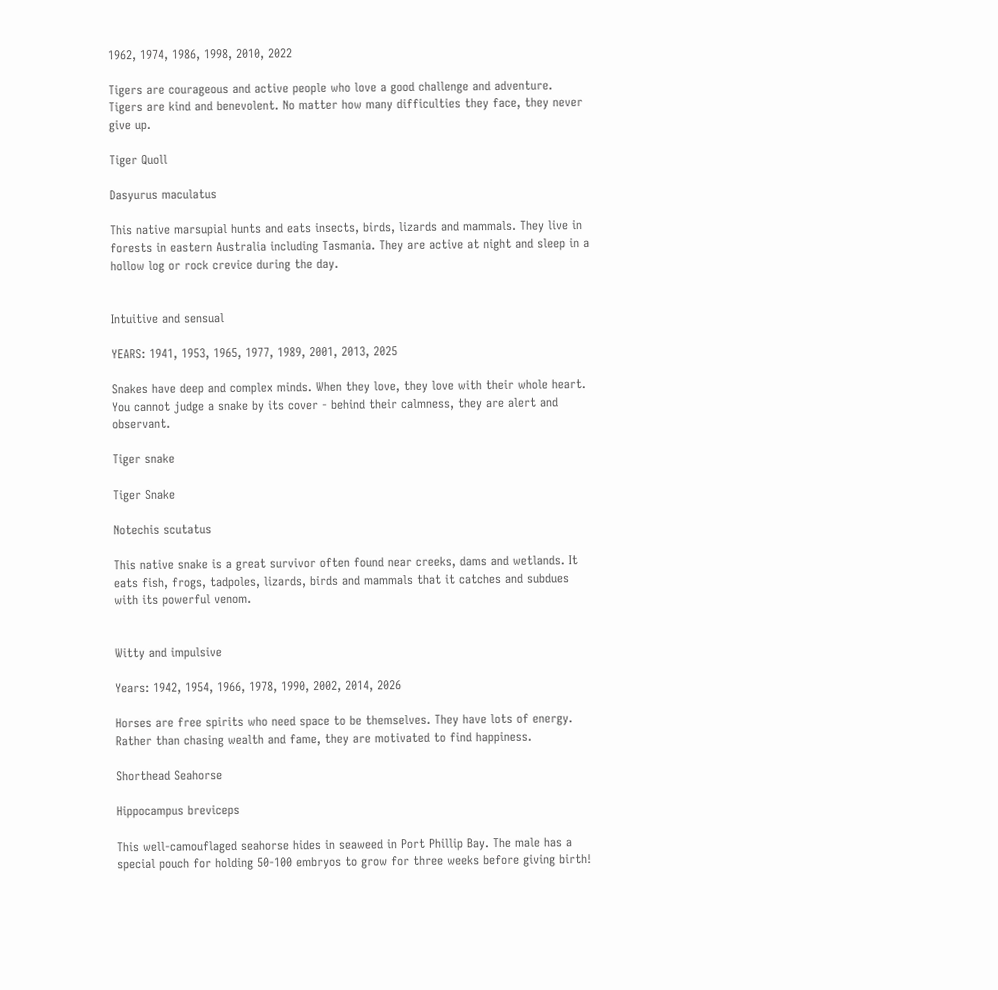1962, 1974, 1986, 1998, 2010, 2022

Tigers are courageous and active people who love a good challenge and adventure. Tigers are kind and benevolent. No matter how many difficulties they face, they never give up.

Tiger Quoll

Dasyurus maculatus

This native marsupial hunts and eats insects, birds, lizards and mammals. They live in forests in eastern Australia including Tasmania. They are active at night and sleep in a hollow log or rock crevice during the day.


Intuitive and sensual

YEARS: 1941, 1953, 1965, 1977, 1989, 2001, 2013, 2025

Snakes have deep and complex minds. When they love, they love with their whole heart. You cannot judge a snake by its cover - behind their calmness, they are alert and observant.

Tiger snake

Tiger Snake

Notechis scutatus

This native snake is a great survivor often found near creeks, dams and wetlands. It eats fish, frogs, tadpoles, lizards, birds and mammals that it catches and subdues with its powerful venom.


Witty and impulsive

Years: 1942, 1954, 1966, 1978, 1990, 2002, 2014, 2026

Horses are free spirits who need space to be themselves. They have lots of energy. Rather than chasing wealth and fame, they are motivated to find happiness.

Shorthead Seahorse

Hippocampus breviceps

This well-camouflaged seahorse hides in seaweed in Port Phillip Bay. The male has a special pouch for holding 50-100 embryos to grow for three weeks before giving birth!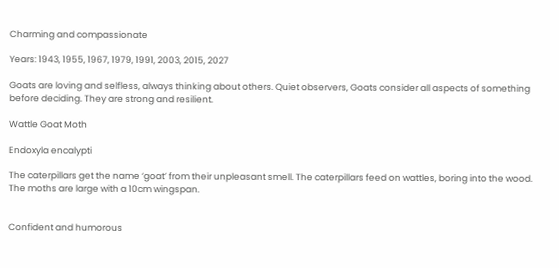Charming and compassionate

Years: 1943, 1955, 1967, 1979, 1991, 2003, 2015, 2027

Goats are loving and selfless, always thinking about others. Quiet observers, Goats consider all aspects of something before deciding. They are strong and resilient.

Wattle Goat Moth

Endoxyla encalypti

The caterpillars get the name ‘goat’ from their unpleasant smell. The caterpillars feed on wattles, boring into the wood. The moths are large with a 10cm wingspan.


Confident and humorous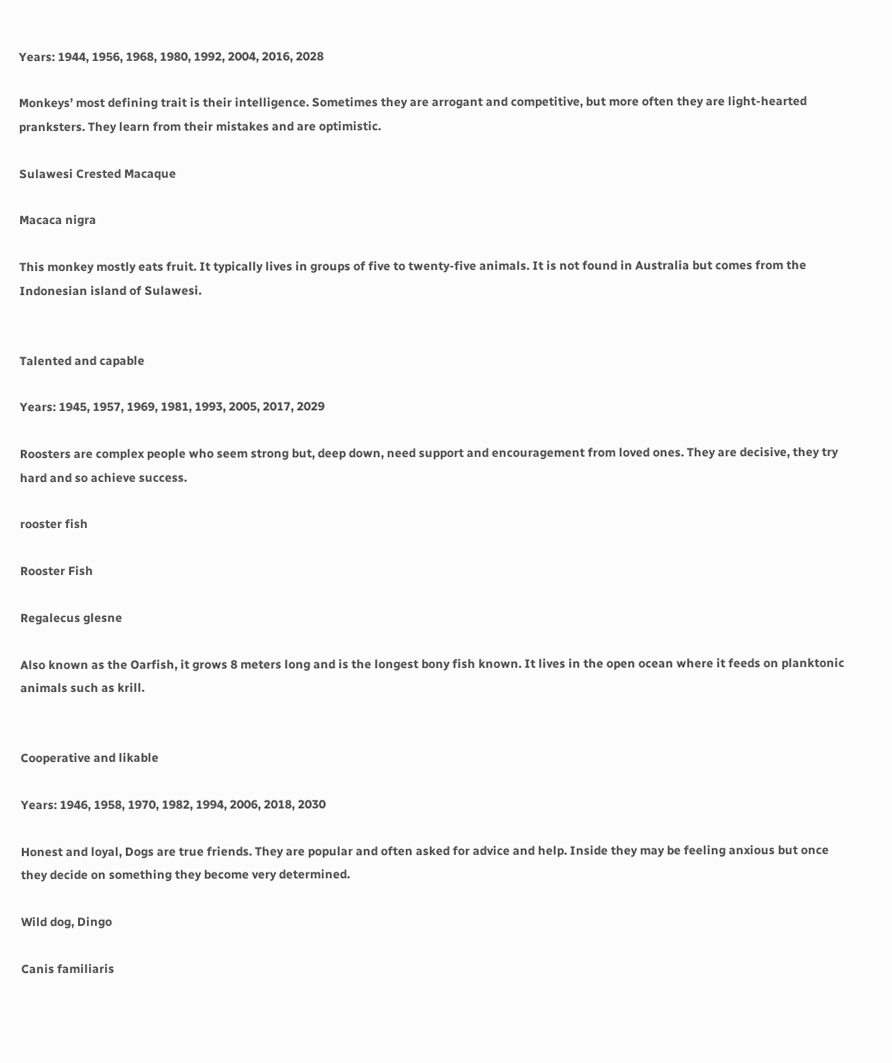Years: 1944, 1956, 1968, 1980, 1992, 2004, 2016, 2028

Monkeys’ most defining trait is their intelligence. Sometimes they are arrogant and competitive, but more often they are light-hearted pranksters. They learn from their mistakes and are optimistic.

Sulawesi Crested Macaque

Macaca nigra

This monkey mostly eats fruit. It typically lives in groups of five to twenty-five animals. It is not found in Australia but comes from the Indonesian island of Sulawesi.


Talented and capable

Years: 1945, 1957, 1969, 1981, 1993, 2005, 2017, 2029

Roosters are complex people who seem strong but, deep down, need support and encouragement from loved ones. They are decisive, they try hard and so achieve success.

rooster fish

Rooster Fish

Regalecus glesne

Also known as the Oarfish, it grows 8 meters long and is the longest bony fish known. It lives in the open ocean where it feeds on planktonic animals such as krill.


Cooperative and likable

Years: 1946, 1958, 1970, 1982, 1994, 2006, 2018, 2030

Honest and loyal, Dogs are true friends. They are popular and often asked for advice and help. Inside they may be feeling anxious but once they decide on something they become very determined.

Wild dog, Dingo

Canis familiaris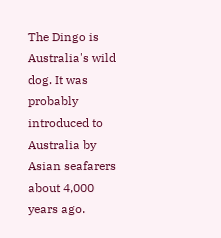The Dingo is Australia's wild dog. It was probably introduced to Australia by Asian seafarers about 4,000 years ago.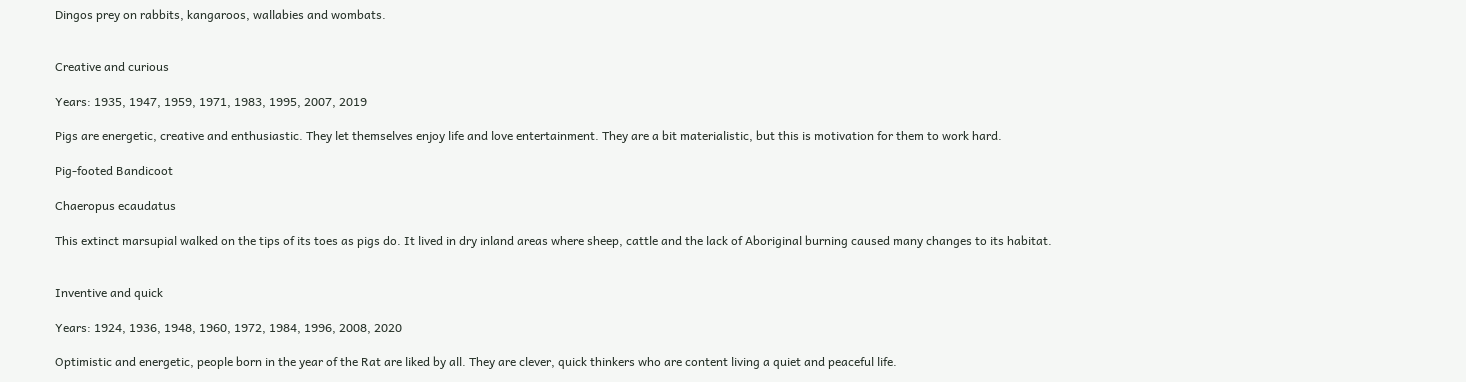Dingos prey on rabbits, kangaroos, wallabies and wombats.


Creative and curious

Years: 1935, 1947, 1959, 1971, 1983, 1995, 2007, 2019

Pigs are energetic, creative and enthusiastic. They let themselves enjoy life and love entertainment. They are a bit materialistic, but this is motivation for them to work hard.

Pig-footed Bandicoot

Chaeropus ecaudatus

This extinct marsupial walked on the tips of its toes as pigs do. It lived in dry inland areas where sheep, cattle and the lack of Aboriginal burning caused many changes to its habitat.


Inventive and quick

Years: 1924, 1936, 1948, 1960, 1972, 1984, 1996, 2008, 2020

Optimistic and energetic, people born in the year of the Rat are liked by all. They are clever, quick thinkers who are content living a quiet and peaceful life.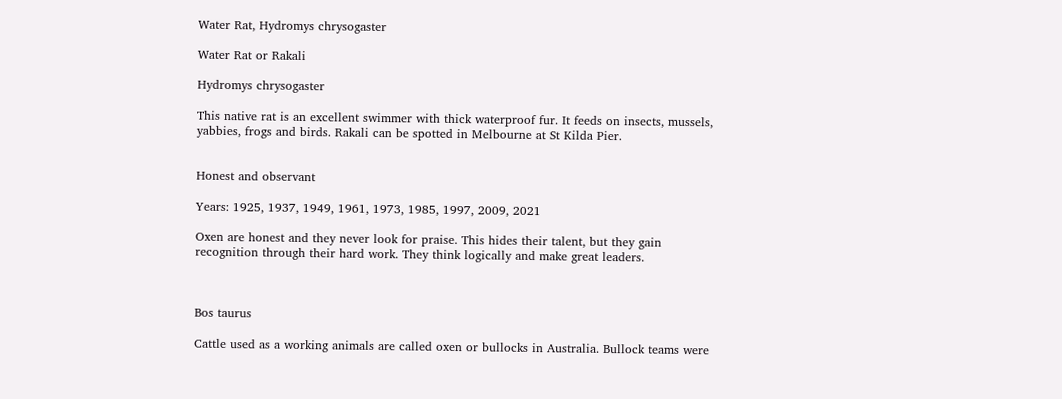Water Rat, Hydromys chrysogaster

Water Rat or Rakali

Hydromys chrysogaster

This native rat is an excellent swimmer with thick waterproof fur. It feeds on insects, mussels, yabbies, frogs and birds. Rakali can be spotted in Melbourne at St Kilda Pier.


Honest and observant

Years: 1925, 1937, 1949, 1961, 1973, 1985, 1997, 2009, 2021

Oxen are honest and they never look for praise. This hides their talent, but they gain recognition through their hard work. They think logically and make great leaders.



Bos taurus

Cattle used as a working animals are called oxen or bullocks in Australia. Bullock teams were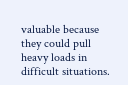valuable because they could pull heavy loads in difficult situations.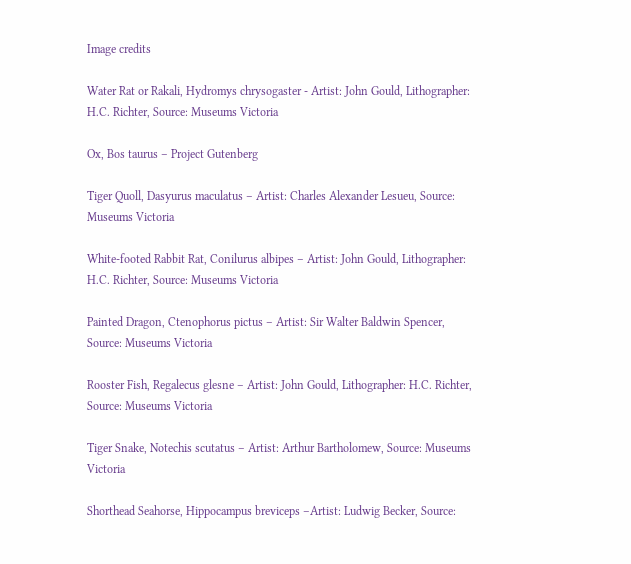Image credits

Water Rat or Rakali, Hydromys chrysogaster - Artist: John Gould, Lithographer: H.C. Richter, Source: Museums Victoria

Ox, Bos taurus – Project Gutenberg

Tiger Quoll, Dasyurus maculatus – Artist: Charles Alexander Lesueu, Source: Museums Victoria

White-footed Rabbit Rat, Conilurus albipes – Artist: John Gould, Lithographer: H.C. Richter, Source: Museums Victoria

Painted Dragon, Ctenophorus pictus – Artist: Sir Walter Baldwin Spencer, Source: Museums Victoria

Rooster Fish, Regalecus glesne – Artist: John Gould, Lithographer: H.C. Richter, Source: Museums Victoria

Tiger Snake, Notechis scutatus – Artist: Arthur Bartholomew, Source: Museums Victoria

Shorthead Seahorse, Hippocampus breviceps –Artist: Ludwig Becker, Source: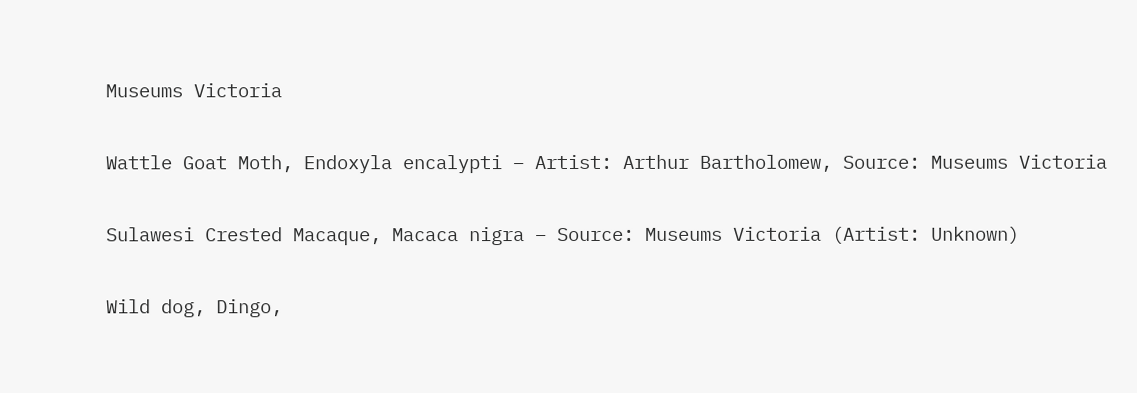Museums Victoria

Wattle Goat Moth, Endoxyla encalypti – Artist: Arthur Bartholomew, Source: Museums Victoria

Sulawesi Crested Macaque, Macaca nigra – Source: Museums Victoria (Artist: Unknown)

Wild dog, Dingo,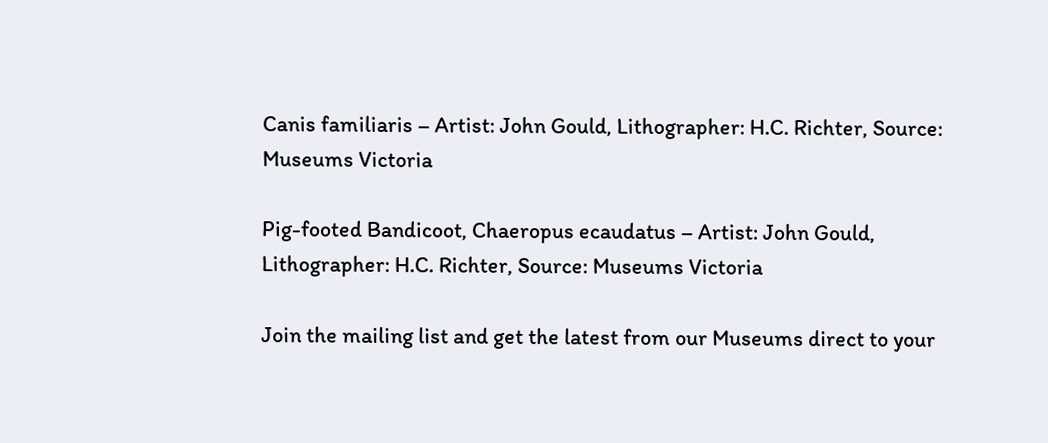Canis familiaris – Artist: John Gould, Lithographer: H.C. Richter, Source: Museums Victoria

Pig-footed Bandicoot, Chaeropus ecaudatus – Artist: John Gould, Lithographer: H.C. Richter, Source: Museums Victoria

Join the mailing list and get the latest from our Museums direct to your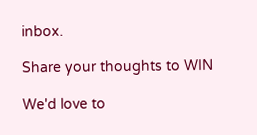inbox.

Share your thoughts to WIN

We'd love to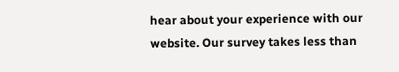hear about your experience with our website. Our survey takes less than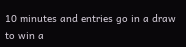10 minutes and entries go in a draw to win a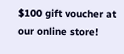$100 gift voucher at our online store!